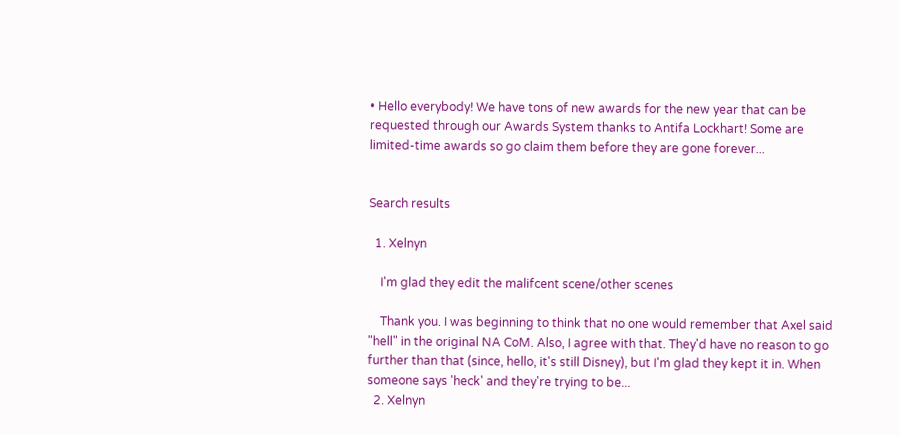• Hello everybody! We have tons of new awards for the new year that can be requested through our Awards System thanks to Antifa Lockhart! Some are limited-time awards so go claim them before they are gone forever...


Search results

  1. Xelnyn

    I'm glad they edit the malifcent scene/other scenes

    Thank you. I was beginning to think that no one would remember that Axel said "hell" in the original NA CoM. Also, I agree with that. They'd have no reason to go further than that (since, hello, it's still Disney), but I'm glad they kept it in. When someone says 'heck' and they're trying to be...
  2. Xelnyn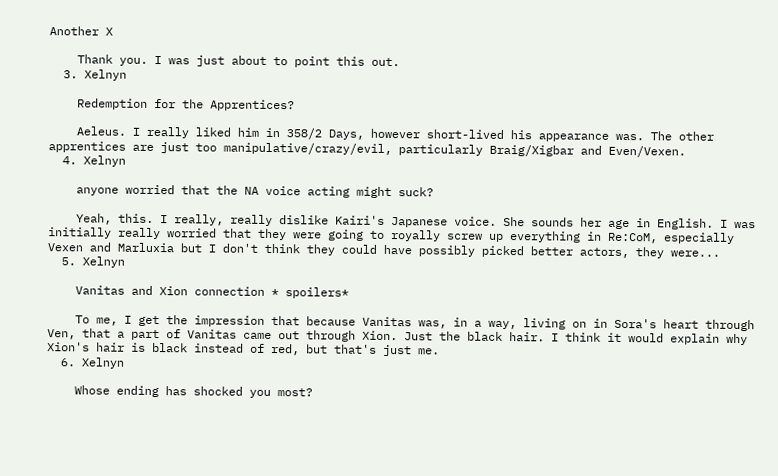Another X

    Thank you. I was just about to point this out.
  3. Xelnyn

    Redemption for the Apprentices?

    Aeleus. I really liked him in 358/2 Days, however short-lived his appearance was. The other apprentices are just too manipulative/crazy/evil, particularly Braig/Xigbar and Even/Vexen.
  4. Xelnyn

    anyone worried that the NA voice acting might suck?

    Yeah, this. I really, really dislike Kairi's Japanese voice. She sounds her age in English. I was initially really worried that they were going to royally screw up everything in Re:CoM, especially Vexen and Marluxia but I don't think they could have possibly picked better actors, they were...
  5. Xelnyn

    Vanitas and Xion connection * spoilers*

    To me, I get the impression that because Vanitas was, in a way, living on in Sora's heart through Ven, that a part of Vanitas came out through Xion. Just the black hair. I think it would explain why Xion's hair is black instead of red, but that's just me.
  6. Xelnyn

    Whose ending has shocked you most?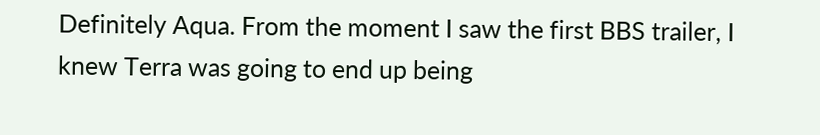Definitely Aqua. From the moment I saw the first BBS trailer, I knew Terra was going to end up being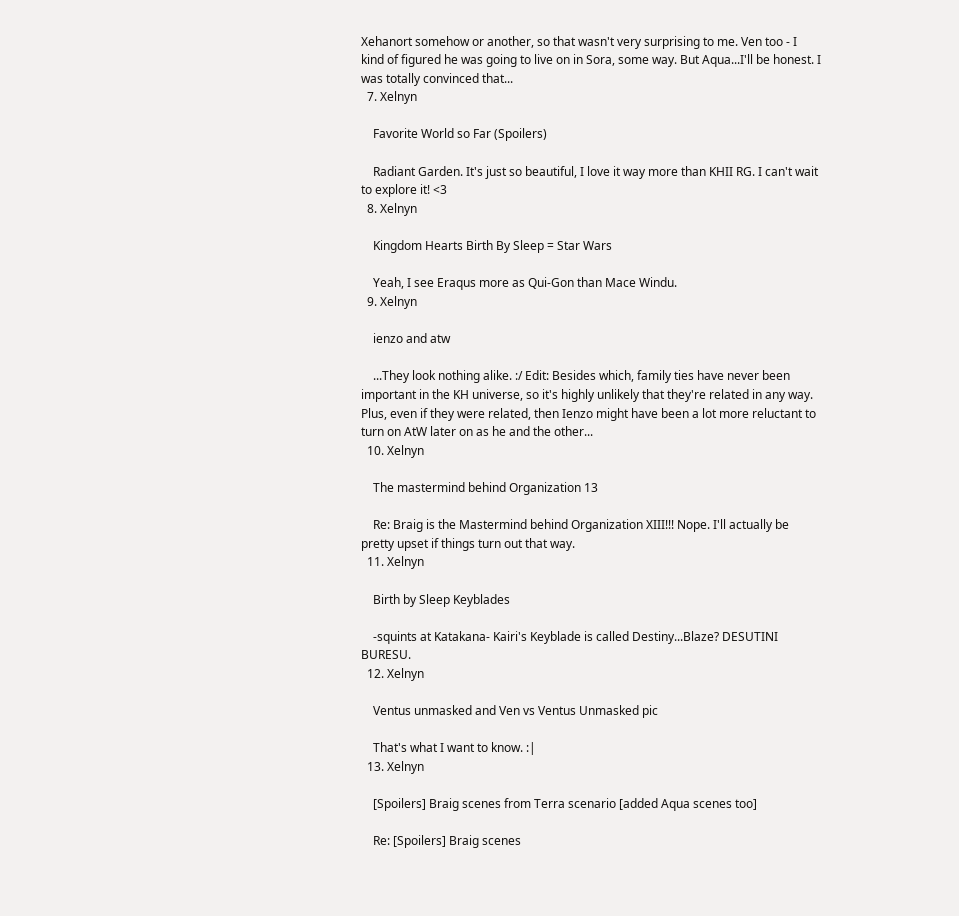Xehanort somehow or another, so that wasn't very surprising to me. Ven too - I kind of figured he was going to live on in Sora, some way. But Aqua...I'll be honest. I was totally convinced that...
  7. Xelnyn

    Favorite World so Far (Spoilers)

    Radiant Garden. It's just so beautiful, I love it way more than KHII RG. I can't wait to explore it! <3
  8. Xelnyn

    Kingdom Hearts Birth By Sleep = Star Wars

    Yeah, I see Eraqus more as Qui-Gon than Mace Windu.
  9. Xelnyn

    ienzo and atw

    ...They look nothing alike. :/ Edit: Besides which, family ties have never been important in the KH universe, so it's highly unlikely that they're related in any way. Plus, even if they were related, then Ienzo might have been a lot more reluctant to turn on AtW later on as he and the other...
  10. Xelnyn

    The mastermind behind Organization 13

    Re: Braig is the Mastermind behind Organization XIII!!! Nope. I'll actually be pretty upset if things turn out that way.
  11. Xelnyn

    Birth by Sleep Keyblades

    -squints at Katakana- Kairi's Keyblade is called Destiny...Blaze? DESUTINI BURESU.
  12. Xelnyn

    Ventus unmasked and Ven vs Ventus Unmasked pic

    That's what I want to know. :|
  13. Xelnyn

    [Spoilers] Braig scenes from Terra scenario [added Aqua scenes too]

    Re: [Spoilers] Braig scenes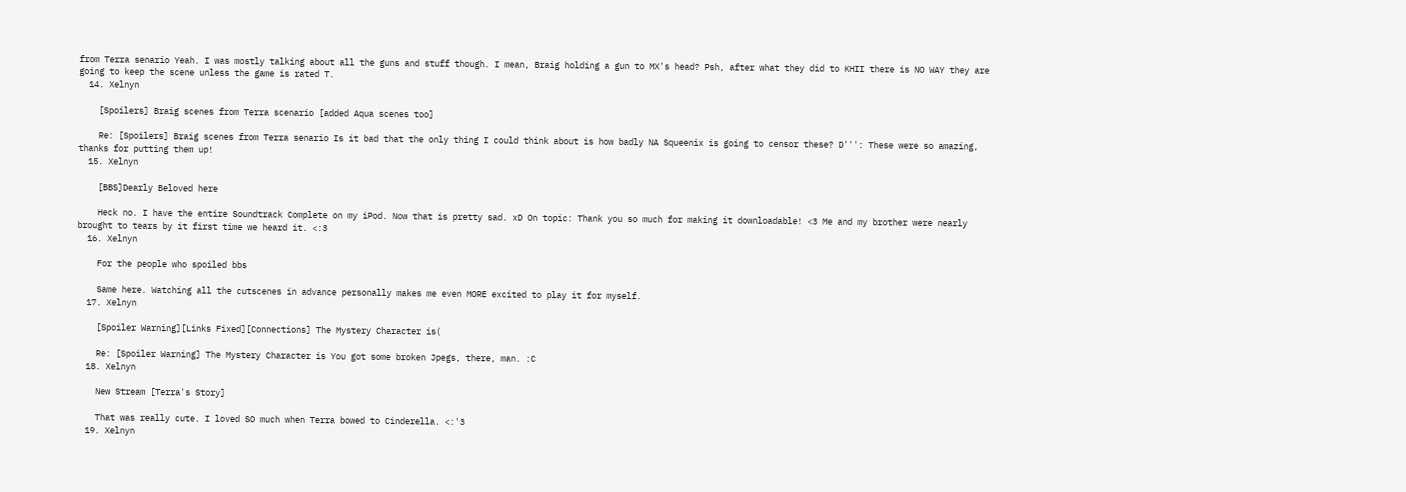from Terra senario Yeah. I was mostly talking about all the guns and stuff though. I mean, Braig holding a gun to MX's head? Psh, after what they did to KHII there is NO WAY they are going to keep the scene unless the game is rated T.
  14. Xelnyn

    [Spoilers] Braig scenes from Terra scenario [added Aqua scenes too]

    Re: [Spoilers] Braig scenes from Terra senario Is it bad that the only thing I could think about is how badly NA Squeenix is going to censor these? D''': These were so amazing, thanks for putting them up!
  15. Xelnyn

    [BBS]Dearly Beloved here

    Heck no. I have the entire Soundtrack Complete on my iPod. Now that is pretty sad. xD On topic: Thank you so much for making it downloadable! <3 Me and my brother were nearly brought to tears by it first time we heard it. <:3
  16. Xelnyn

    For the people who spoiled bbs

    Same here. Watching all the cutscenes in advance personally makes me even MORE excited to play it for myself.
  17. Xelnyn

    [Spoiler Warning][Links Fixed][Connections] The Mystery Character is(

    Re: [Spoiler Warning] The Mystery Character is You got some broken Jpegs, there, man. :C
  18. Xelnyn

    New Stream [Terra's Story]

    That was really cute. I loved SO much when Terra bowed to Cinderella. <:'3
  19. Xelnyn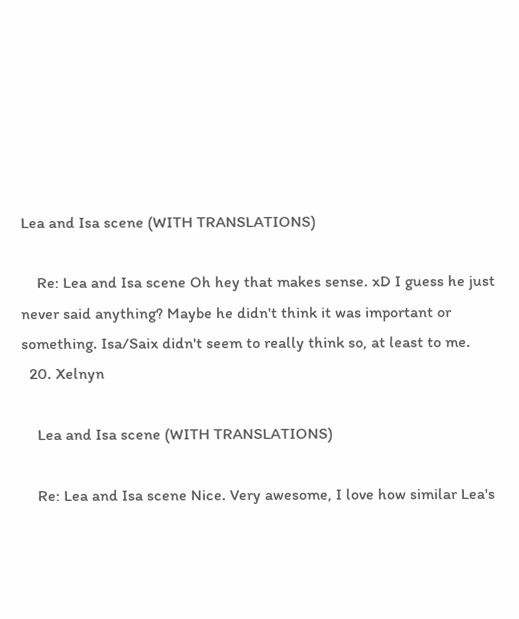Lea and Isa scene (WITH TRANSLATIONS)

    Re: Lea and Isa scene Oh hey that makes sense. xD I guess he just never said anything? Maybe he didn't think it was important or something. Isa/Saix didn't seem to really think so, at least to me.
  20. Xelnyn

    Lea and Isa scene (WITH TRANSLATIONS)

    Re: Lea and Isa scene Nice. Very awesome, I love how similar Lea's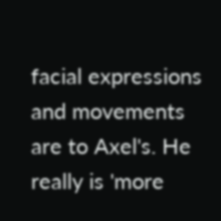facial expressions and movements are to Axel's. He really is 'more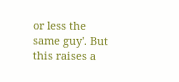or less the same guy'. But this raises a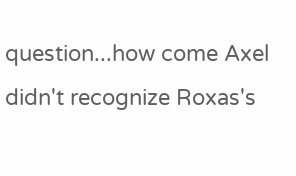question...how come Axel didn't recognize Roxas's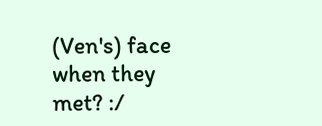(Ven's) face when they met? :/